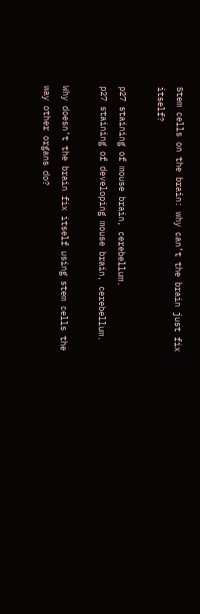Stem cells on the brain: why can’t the brain just fix itself?

p27 staining of mouse brain, cerebellum.
p27 staining of developing mouse brain, cerebellum.

Why doesn’t the brain fix itself using stem cells the way other organs do?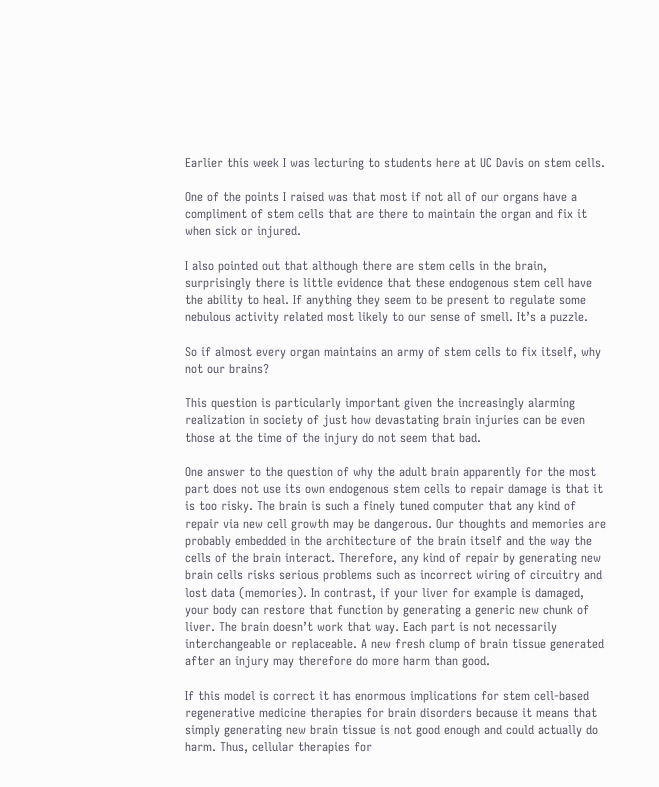Earlier this week I was lecturing to students here at UC Davis on stem cells.

One of the points I raised was that most if not all of our organs have a compliment of stem cells that are there to maintain the organ and fix it when sick or injured.

I also pointed out that although there are stem cells in the brain, surprisingly there is little evidence that these endogenous stem cell have the ability to heal. If anything they seem to be present to regulate some nebulous activity related most likely to our sense of smell. It’s a puzzle.

So if almost every organ maintains an army of stem cells to fix itself, why not our brains?

This question is particularly important given the increasingly alarming realization in society of just how devastating brain injuries can be even those at the time of the injury do not seem that bad.

One answer to the question of why the adult brain apparently for the most part does not use its own endogenous stem cells to repair damage is that it is too risky. The brain is such a finely tuned computer that any kind of repair via new cell growth may be dangerous. Our thoughts and memories are probably embedded in the architecture of the brain itself and the way the cells of the brain interact. Therefore, any kind of repair by generating new brain cells risks serious problems such as incorrect wiring of circuitry and lost data (memories). In contrast, if your liver for example is damaged, your body can restore that function by generating a generic new chunk of liver. The brain doesn’t work that way. Each part is not necessarily interchangeable or replaceable. A new fresh clump of brain tissue generated after an injury may therefore do more harm than good.

If this model is correct it has enormous implications for stem cell-based regenerative medicine therapies for brain disorders because it means that simply generating new brain tissue is not good enough and could actually do harm. Thus, cellular therapies for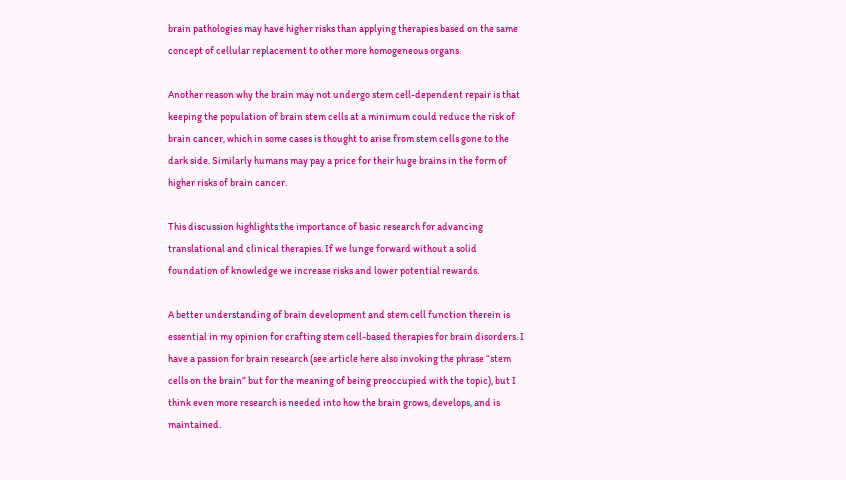brain pathologies may have higher risks than applying therapies based on the same concept of cellular replacement to other more homogeneous organs.

Another reason why the brain may not undergo stem cell-dependent repair is that keeping the population of brain stem cells at a minimum could reduce the risk of brain cancer, which in some cases is thought to arise from stem cells gone to the dark side. Similarly humans may pay a price for their huge brains in the form of higher risks of brain cancer.

This discussion highlights the importance of basic research for advancing translational and clinical therapies. If we lunge forward without a solid foundation of knowledge we increase risks and lower potential rewards.

A better understanding of brain development and stem cell function therein is essential in my opinion for crafting stem cell-based therapies for brain disorders. I have a passion for brain research (see article here also invoking the phrase “stem cells on the brain” but for the meaning of being preoccupied with the topic), but I think even more research is needed into how the brain grows, develops, and is maintained.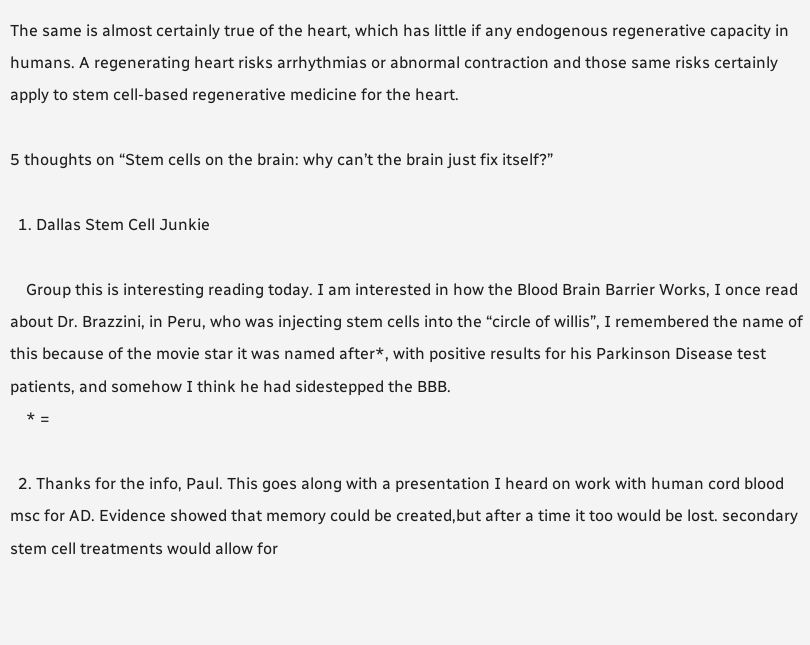The same is almost certainly true of the heart, which has little if any endogenous regenerative capacity in humans. A regenerating heart risks arrhythmias or abnormal contraction and those same risks certainly apply to stem cell-based regenerative medicine for the heart.

5 thoughts on “Stem cells on the brain: why can’t the brain just fix itself?”

  1. Dallas Stem Cell Junkie

    Group this is interesting reading today. I am interested in how the Blood Brain Barrier Works, I once read about Dr. Brazzini, in Peru, who was injecting stem cells into the “circle of willis”, I remembered the name of this because of the movie star it was named after*, with positive results for his Parkinson Disease test patients, and somehow I think he had sidestepped the BBB.
    * =

  2. Thanks for the info, Paul. This goes along with a presentation I heard on work with human cord blood msc for AD. Evidence showed that memory could be created,but after a time it too would be lost. secondary stem cell treatments would allow for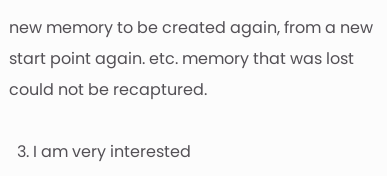new memory to be created again, from a new start point again. etc. memory that was lost could not be recaptured.

  3. I am very interested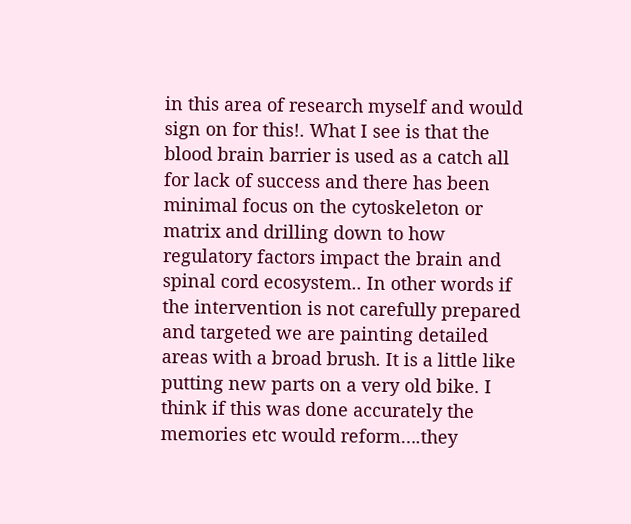in this area of research myself and would sign on for this!. What I see is that the blood brain barrier is used as a catch all for lack of success and there has been minimal focus on the cytoskeleton or matrix and drilling down to how regulatory factors impact the brain and spinal cord ecosystem.. In other words if the intervention is not carefully prepared and targeted we are painting detailed areas with a broad brush. It is a little like putting new parts on a very old bike. I think if this was done accurately the memories etc would reform….they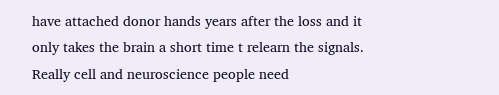have attached donor hands years after the loss and it only takes the brain a short time t relearn the signals. Really cell and neuroscience people need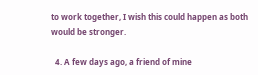to work together, I wish this could happen as both would be stronger.

  4. A few days ago, a friend of mine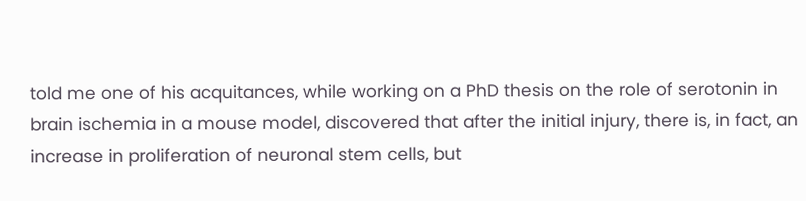told me one of his acquitances, while working on a PhD thesis on the role of serotonin in brain ischemia in a mouse model, discovered that after the initial injury, there is, in fact, an increase in proliferation of neuronal stem cells, but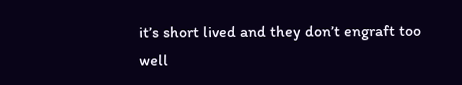it’s short lived and they don’t engraft too well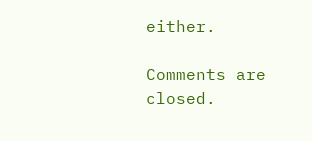either.

Comments are closed.